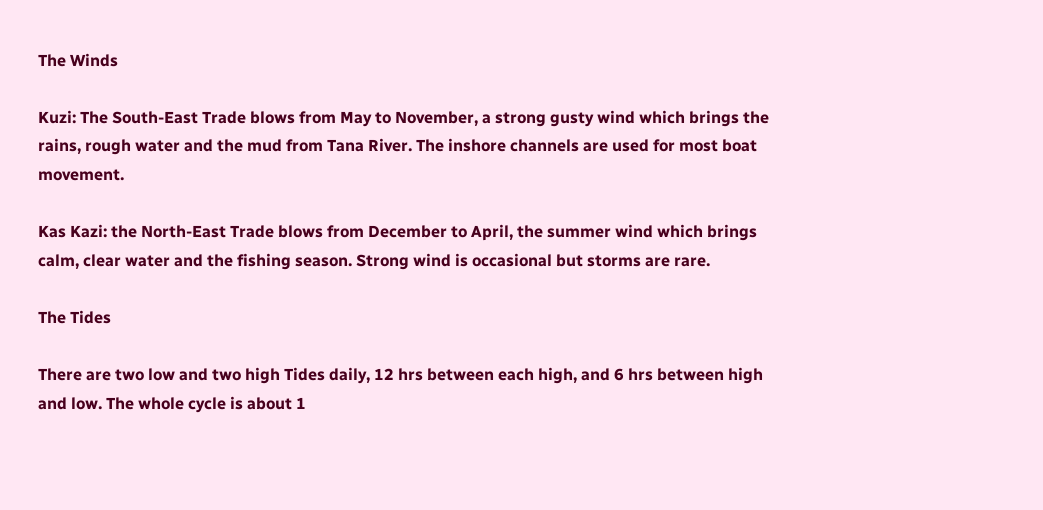The Winds

Kuzi: The South-East Trade blows from May to November, a strong gusty wind which brings the rains, rough water and the mud from Tana River. The inshore channels are used for most boat movement.

Kas Kazi: the North-East Trade blows from December to April, the summer wind which brings calm, clear water and the fishing season. Strong wind is occasional but storms are rare.

The Tides

There are two low and two high Tides daily, 12 hrs between each high, and 6 hrs between high and low. The whole cycle is about 1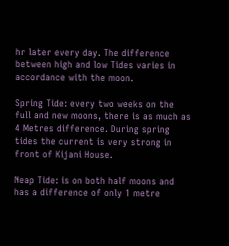hr later every day. The difference between high and low Tides varies in accordance with the moon.

Spring Tide: every two weeks on the full and new moons, there is as much as 4 Metres difference. During spring tides the current is very strong in front of Kijani House.

Neap Tide: is on both half moons and has a difference of only 1 metre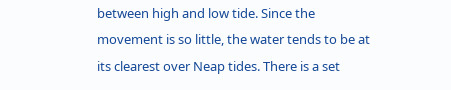between high and low tide. Since the movement is so little, the water tends to be at its clearest over Neap tides. There is a set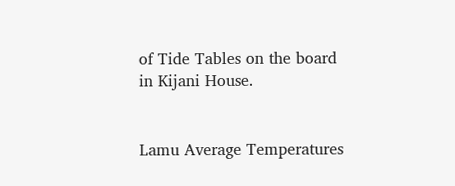of Tide Tables on the board in Kijani House.


Lamu Average Temperatures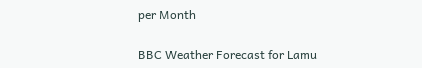per Month

BBC Weather Forecast for Lamu